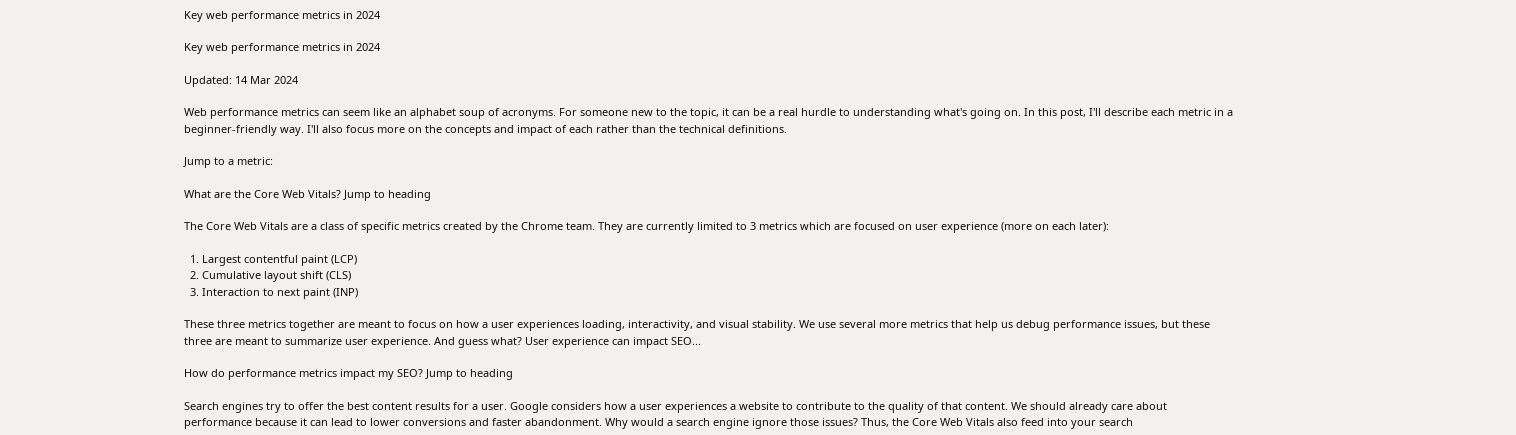Key web performance metrics in 2024

Key web performance metrics in 2024

Updated: 14 Mar 2024

Web performance metrics can seem like an alphabet soup of acronyms. For someone new to the topic, it can be a real hurdle to understanding what's going on. In this post, I'll describe each metric in a beginner-friendly way. I'll also focus more on the concepts and impact of each rather than the technical definitions.

Jump to a metric:

What are the Core Web Vitals? Jump to heading

The Core Web Vitals are a class of specific metrics created by the Chrome team. They are currently limited to 3 metrics which are focused on user experience (more on each later):

  1. Largest contentful paint (LCP)
  2. Cumulative layout shift (CLS)
  3. Interaction to next paint (INP)

These three metrics together are meant to focus on how a user experiences loading, interactivity, and visual stability. We use several more metrics that help us debug performance issues, but these three are meant to summarize user experience. And guess what? User experience can impact SEO...

How do performance metrics impact my SEO? Jump to heading

Search engines try to offer the best content results for a user. Google considers how a user experiences a website to contribute to the quality of that content. We should already care about performance because it can lead to lower conversions and faster abandonment. Why would a search engine ignore those issues? Thus, the Core Web Vitals also feed into your search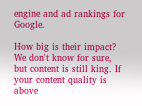engine and ad rankings for Google.

How big is their impact? We don't know for sure, but content is still king. If your content quality is above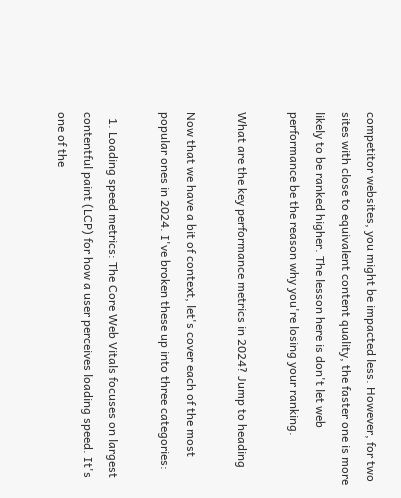competitor websites, you might be impacted less. However, for two sites with close to equivalent content quality, the faster one is more likely to be ranked higher. The lesson here is don't let web performance be the reason why you're losing your ranking.

What are the key performance metrics in 2024? Jump to heading

Now that we have a bit of context, let's cover each of the most popular ones in 2024. I've broken these up into three categories:

  1. Loading speed metrics: The Core Web Vitals focuses on largest contentful paint (LCP) for how a user perceives loading speed. It's one of the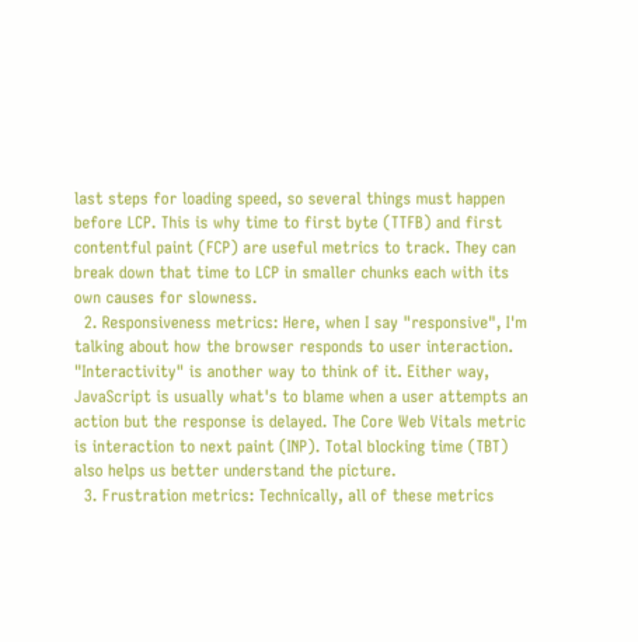last steps for loading speed, so several things must happen before LCP. This is why time to first byte (TTFB) and first contentful paint (FCP) are useful metrics to track. They can break down that time to LCP in smaller chunks each with its own causes for slowness.
  2. Responsiveness metrics: Here, when I say "responsive", I'm talking about how the browser responds to user interaction. "Interactivity" is another way to think of it. Either way, JavaScript is usually what's to blame when a user attempts an action but the response is delayed. The Core Web Vitals metric is interaction to next paint (INP). Total blocking time (TBT) also helps us better understand the picture.
  3. Frustration metrics: Technically, all of these metrics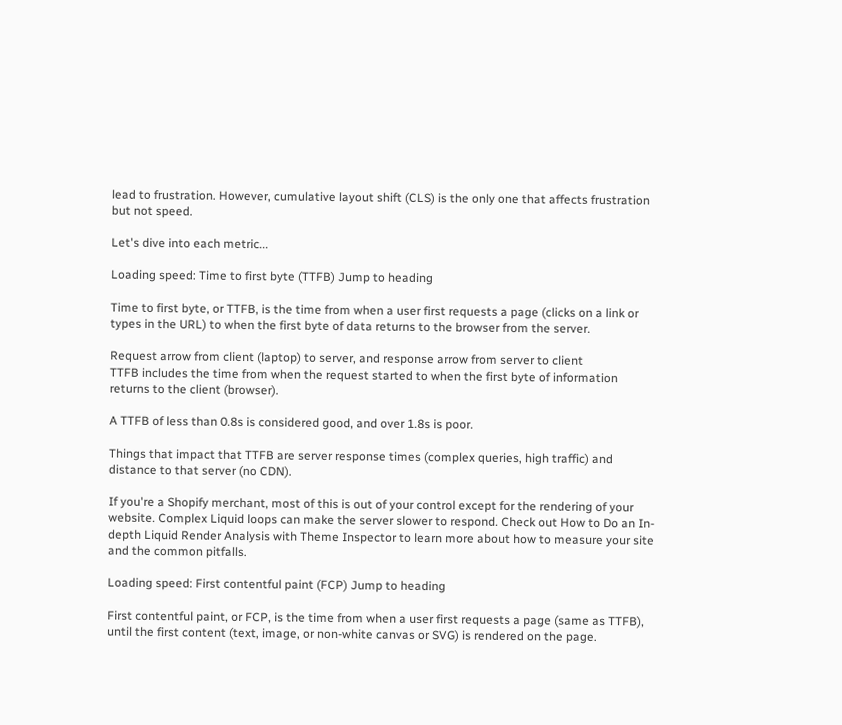lead to frustration. However, cumulative layout shift (CLS) is the only one that affects frustration but not speed.

Let's dive into each metric...

Loading speed: Time to first byte (TTFB) Jump to heading

Time to first byte, or TTFB, is the time from when a user first requests a page (clicks on a link or types in the URL) to when the first byte of data returns to the browser from the server.

Request arrow from client (laptop) to server, and response arrow from server to client
TTFB includes the time from when the request started to when the first byte of information returns to the client (browser).

A TTFB of less than 0.8s is considered good, and over 1.8s is poor.

Things that impact that TTFB are server response times (complex queries, high traffic) and distance to that server (no CDN).

If you're a Shopify merchant, most of this is out of your control except for the rendering of your website. Complex Liquid loops can make the server slower to respond. Check out How to Do an In-depth Liquid Render Analysis with Theme Inspector to learn more about how to measure your site and the common pitfalls.

Loading speed: First contentful paint (FCP) Jump to heading

First contentful paint, or FCP, is the time from when a user first requests a page (same as TTFB), until the first content (text, image, or non-white canvas or SVG) is rendered on the page.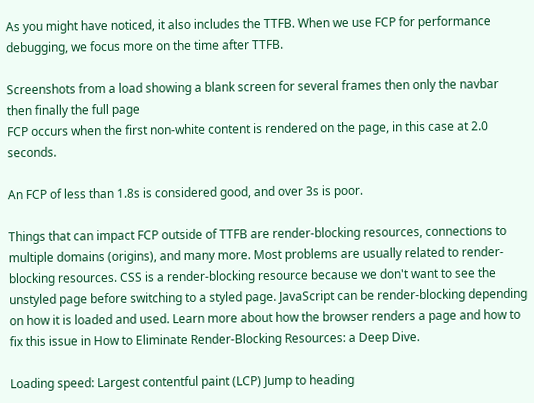As you might have noticed, it also includes the TTFB. When we use FCP for performance debugging, we focus more on the time after TTFB.

Screenshots from a load showing a blank screen for several frames then only the navbar then finally the full page
FCP occurs when the first non-white content is rendered on the page, in this case at 2.0 seconds.

An FCP of less than 1.8s is considered good, and over 3s is poor.

Things that can impact FCP outside of TTFB are render-blocking resources, connections to multiple domains (origins), and many more. Most problems are usually related to render-blocking resources. CSS is a render-blocking resource because we don't want to see the unstyled page before switching to a styled page. JavaScript can be render-blocking depending on how it is loaded and used. Learn more about how the browser renders a page and how to fix this issue in How to Eliminate Render-Blocking Resources: a Deep Dive.

Loading speed: Largest contentful paint (LCP) Jump to heading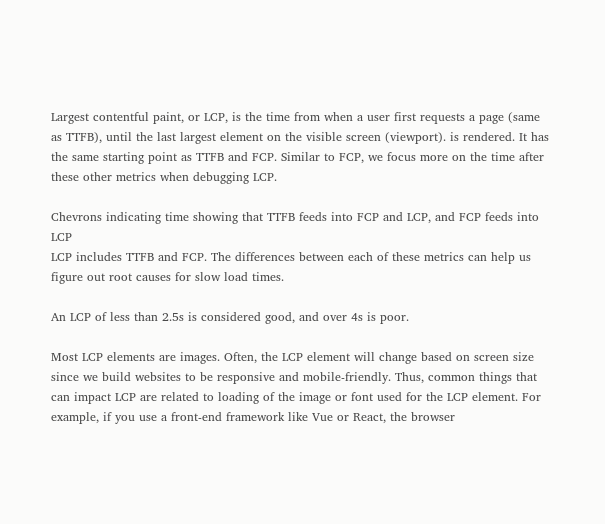Largest contentful paint, or LCP, is the time from when a user first requests a page (same as TTFB), until the last largest element on the visible screen (viewport). is rendered. It has the same starting point as TTFB and FCP. Similar to FCP, we focus more on the time after these other metrics when debugging LCP.

Chevrons indicating time showing that TTFB feeds into FCP and LCP, and FCP feeds into LCP
LCP includes TTFB and FCP. The differences between each of these metrics can help us figure out root causes for slow load times.

An LCP of less than 2.5s is considered good, and over 4s is poor.

Most LCP elements are images. Often, the LCP element will change based on screen size since we build websites to be responsive and mobile-friendly. Thus, common things that can impact LCP are related to loading of the image or font used for the LCP element. For example, if you use a front-end framework like Vue or React, the browser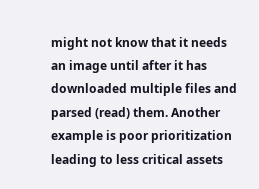might not know that it needs an image until after it has downloaded multiple files and parsed (read) them. Another example is poor prioritization leading to less critical assets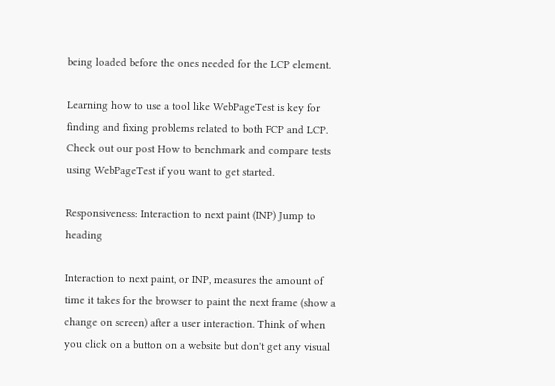being loaded before the ones needed for the LCP element.

Learning how to use a tool like WebPageTest is key for finding and fixing problems related to both FCP and LCP. Check out our post How to benchmark and compare tests using WebPageTest if you want to get started.

Responsiveness: Interaction to next paint (INP) Jump to heading

Interaction to next paint, or INP, measures the amount of time it takes for the browser to paint the next frame (show a change on screen) after a user interaction. Think of when you click on a button on a website but don't get any visual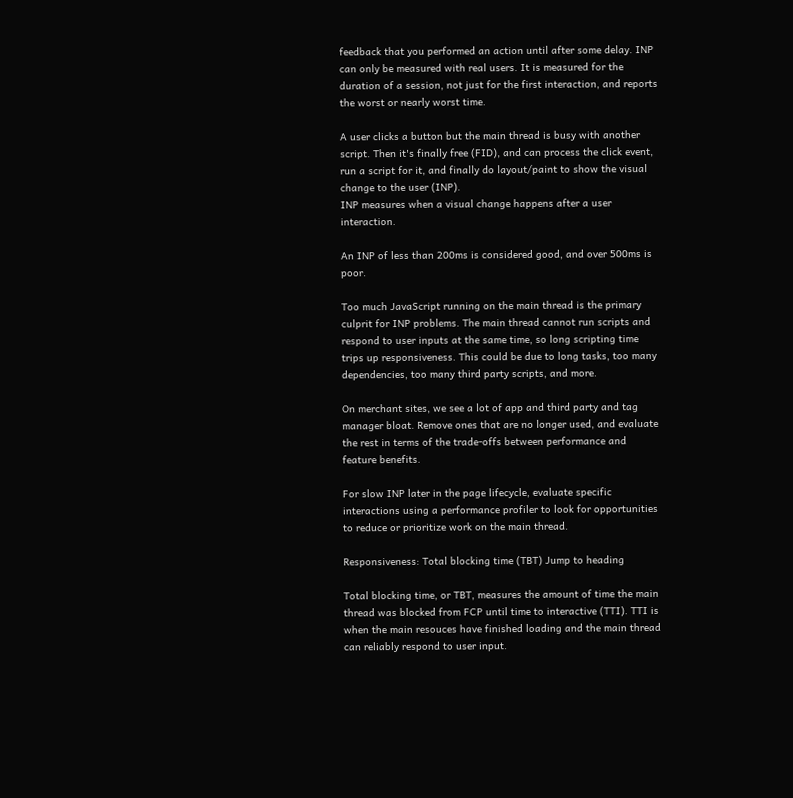feedback that you performed an action until after some delay. INP can only be measured with real users. It is measured for the duration of a session, not just for the first interaction, and reports the worst or nearly worst time.

A user clicks a button but the main thread is busy with another script. Then it's finally free (FID), and can process the click event, run a script for it, and finally do layout/paint to show the visual change to the user (INP).
INP measures when a visual change happens after a user interaction.

An INP of less than 200ms is considered good, and over 500ms is poor.

Too much JavaScript running on the main thread is the primary culprit for INP problems. The main thread cannot run scripts and respond to user inputs at the same time, so long scripting time trips up responsiveness. This could be due to long tasks, too many dependencies, too many third party scripts, and more.

On merchant sites, we see a lot of app and third party and tag manager bloat. Remove ones that are no longer used, and evaluate the rest in terms of the trade-offs between performance and feature benefits.

For slow INP later in the page lifecycle, evaluate specific interactions using a performance profiler to look for opportunities to reduce or prioritize work on the main thread.

Responsiveness: Total blocking time (TBT) Jump to heading

Total blocking time, or TBT, measures the amount of time the main thread was blocked from FCP until time to interactive (TTI). TTI is when the main resouces have finished loading and the main thread can reliably respond to user input.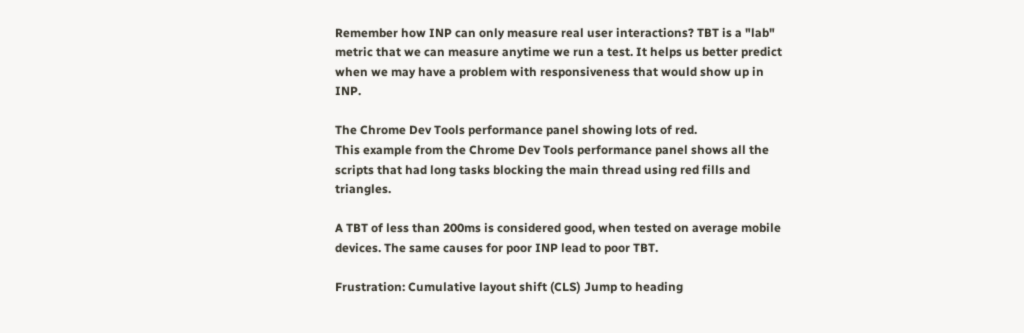Remember how INP can only measure real user interactions? TBT is a "lab" metric that we can measure anytime we run a test. It helps us better predict when we may have a problem with responsiveness that would show up in INP.

The Chrome Dev Tools performance panel showing lots of red.
This example from the Chrome Dev Tools performance panel shows all the scripts that had long tasks blocking the main thread using red fills and triangles.

A TBT of less than 200ms is considered good, when tested on average mobile devices. The same causes for poor INP lead to poor TBT.

Frustration: Cumulative layout shift (CLS) Jump to heading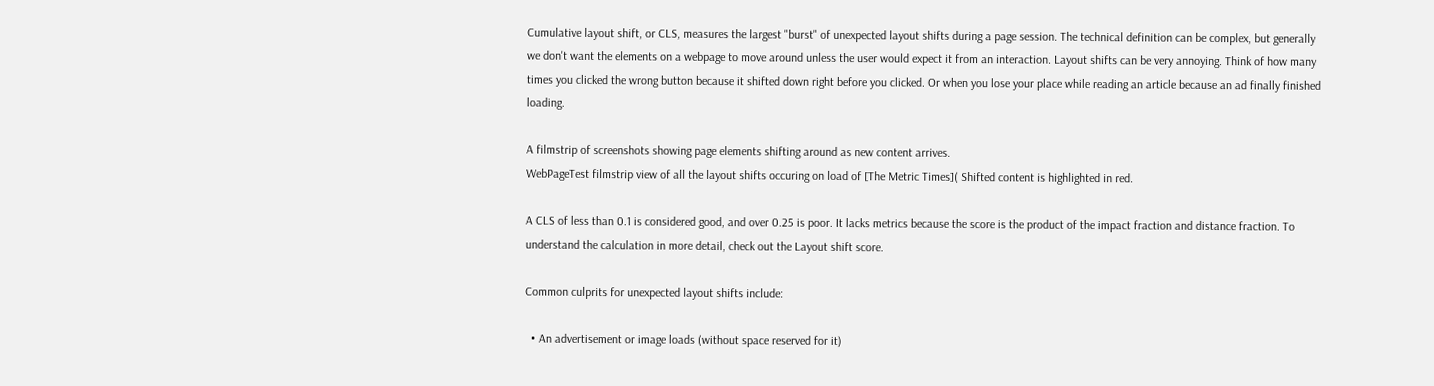Cumulative layout shift, or CLS, measures the largest "burst" of unexpected layout shifts during a page session. The technical definition can be complex, but generally we don't want the elements on a webpage to move around unless the user would expect it from an interaction. Layout shifts can be very annoying. Think of how many times you clicked the wrong button because it shifted down right before you clicked. Or when you lose your place while reading an article because an ad finally finished loading.

A filmstrip of screenshots showing page elements shifting around as new content arrives.
WebPageTest filmstrip view of all the layout shifts occuring on load of [The Metric Times]( Shifted content is highlighted in red.

A CLS of less than 0.1 is considered good, and over 0.25 is poor. It lacks metrics because the score is the product of the impact fraction and distance fraction. To understand the calculation in more detail, check out the Layout shift score.

Common culprits for unexpected layout shifts include:

  • An advertisement or image loads (without space reserved for it)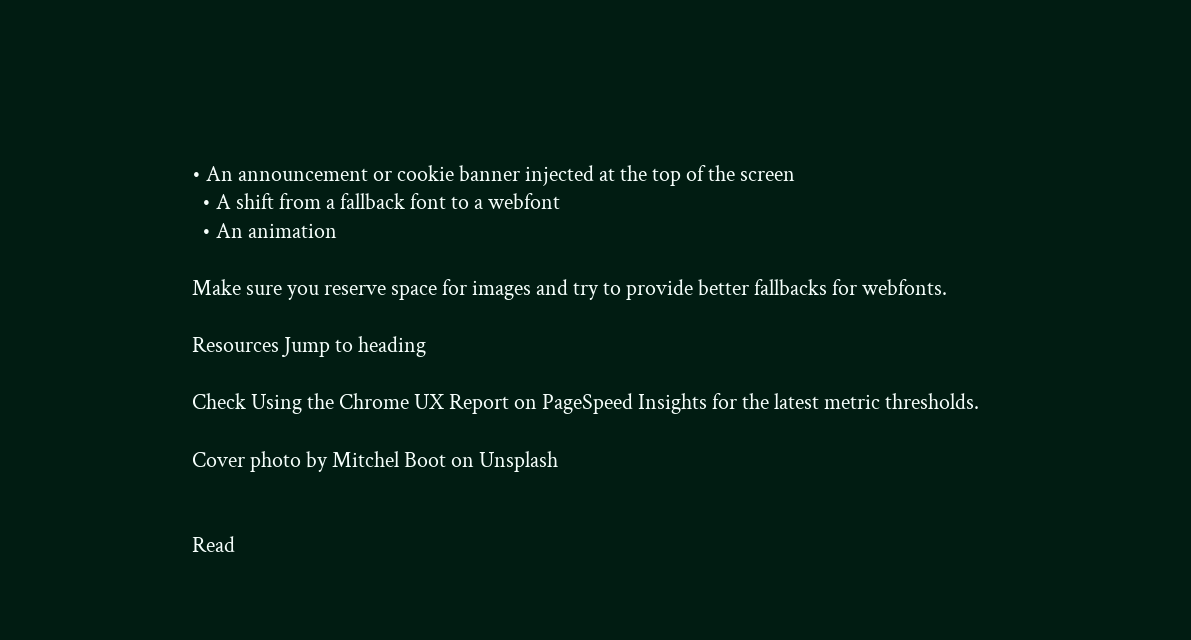• An announcement or cookie banner injected at the top of the screen
  • A shift from a fallback font to a webfont
  • An animation

Make sure you reserve space for images and try to provide better fallbacks for webfonts.

Resources Jump to heading

Check Using the Chrome UX Report on PageSpeed Insights for the latest metric thresholds.

Cover photo by Mitchel Boot on Unsplash


Read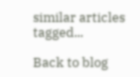similar articles tagged...

Back to blog